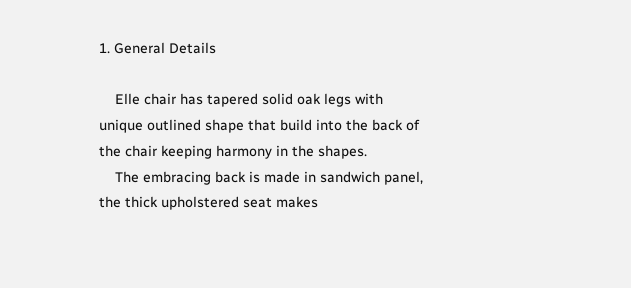1. General Details

    Elle chair has tapered solid oak legs with unique outlined shape that build into the back of the chair keeping harmony in the shapes.
    The embracing back is made in sandwich panel, the thick upholstered seat makes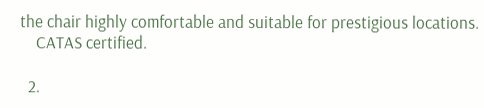the chair highly comfortable and suitable for prestigious locations.
    CATAS certified.

  2.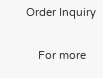Order Inquiry

    For more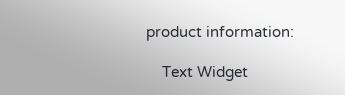product information:

    Text Widget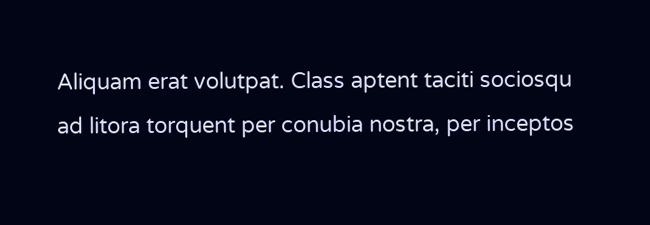Aliquam erat volutpat. Class aptent taciti sociosqu ad litora torquent per conubia nostra, per inceptos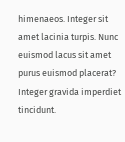himenaeos. Integer sit amet lacinia turpis. Nunc euismod lacus sit amet purus euismod placerat? Integer gravida imperdiet tincidunt.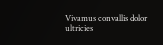Vivamus convallis dolor ultricies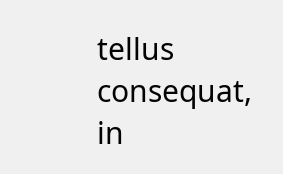tellus consequat, in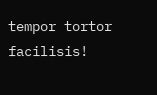tempor tortor facilisis!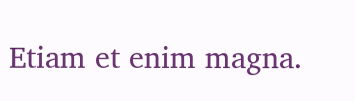Etiam et enim magna.